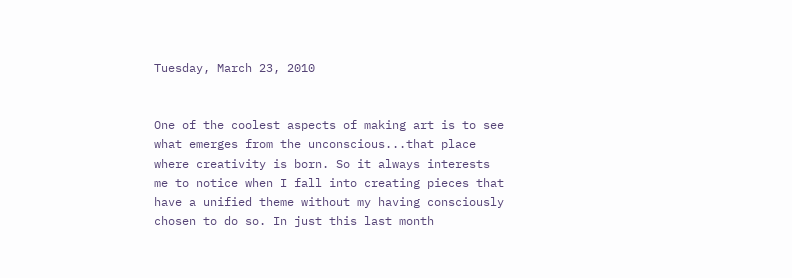Tuesday, March 23, 2010


One of the coolest aspects of making art is to see what emerges from the unconscious...that place where creativity is born. So it always interests me to notice when I fall into creating pieces that have a unified theme without my having consciously chosen to do so. In just this last month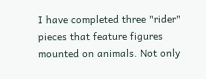I have completed three "rider" pieces that feature figures mounted on animals. Not only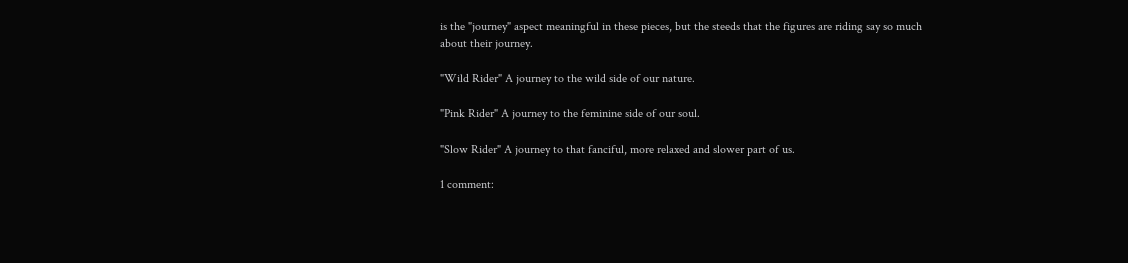is the "journey" aspect meaningful in these pieces, but the steeds that the figures are riding say so much about their journey.

"Wild Rider" A journey to the wild side of our nature.

"Pink Rider" A journey to the feminine side of our soul.

"Slow Rider" A journey to that fanciful, more relaxed and slower part of us.

1 comment: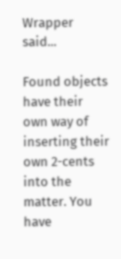Wrapper said...

Found objects have their own way of inserting their own 2-cents into the matter. You have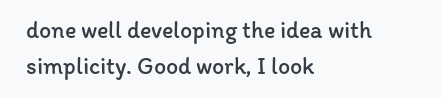done well developing the idea with simplicity. Good work, I look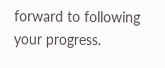forward to following your progress.